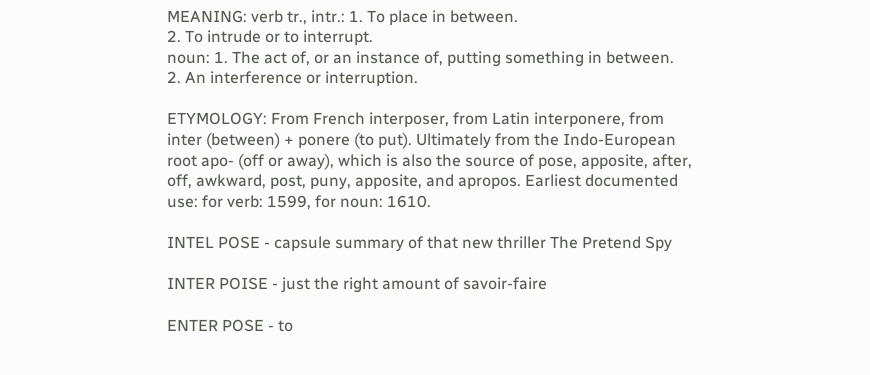MEANING: verb tr., intr.: 1. To place in between.
2. To intrude or to interrupt.
noun: 1. The act of, or an instance of, putting something in between.
2. An interference or interruption.

ETYMOLOGY: From French interposer, from Latin interponere, from inter (between) + ponere (to put). Ultimately from the Indo-European root apo- (off or away), which is also the source of pose, apposite, after, off, awkward, post, puny, apposite, and apropos. Earliest documented use: for verb: 1599, for noun: 1610.

INTEL POSE - capsule summary of that new thriller The Pretend Spy

INTER POISE - just the right amount of savoir-faire

ENTER POSE - to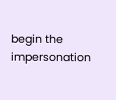begin the impersonation